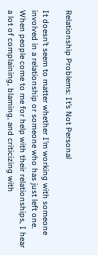Relationship Problems: It’s Not Personal

It doesn’t seem to matter whether I’m working with someone involved in a relationship or someone who has just left one. When people come to me for help with their relationships, I hear a lot of complaining, blaming, and criticizing with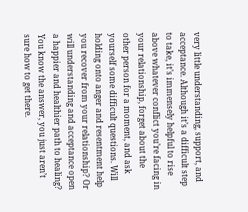very little understanding, support, and acceptance. Although it’s a difficult step to take, it’s immensely helpful to rise above whatever conflict you’re facing in your relationship, forget about the other person for a moment, and ask yourself some difficult questions. Will holding onto anger and resentment help you recover from your relationship? Or will understanding and acceptance open a happier and healthier path to healing? You know the answer, you just aren’t sure how to get there.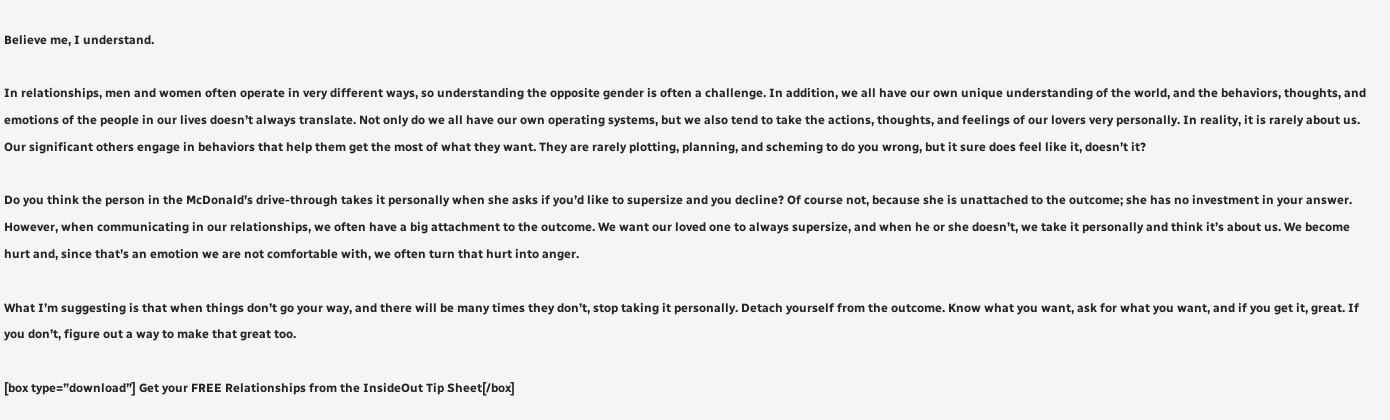Believe me, I understand.

In relationships, men and women often operate in very different ways, so understanding the opposite gender is often a challenge. In addition, we all have our own unique understanding of the world, and the behaviors, thoughts, and emotions of the people in our lives doesn’t always translate. Not only do we all have our own operating systems, but we also tend to take the actions, thoughts, and feelings of our lovers very personally. In reality, it is rarely about us. Our significant others engage in behaviors that help them get the most of what they want. They are rarely plotting, planning, and scheming to do you wrong, but it sure does feel like it, doesn’t it?

Do you think the person in the McDonald’s drive-through takes it personally when she asks if you’d like to supersize and you decline? Of course not, because she is unattached to the outcome; she has no investment in your answer. However, when communicating in our relationships, we often have a big attachment to the outcome. We want our loved one to always supersize, and when he or she doesn’t, we take it personally and think it’s about us. We become hurt and, since that’s an emotion we are not comfortable with, we often turn that hurt into anger.

What I’m suggesting is that when things don’t go your way, and there will be many times they don’t, stop taking it personally. Detach yourself from the outcome. Know what you want, ask for what you want, and if you get it, great. If you don’t, figure out a way to make that great too.

[box type=”download”] Get your FREE Relationships from the InsideOut Tip Sheet[/box]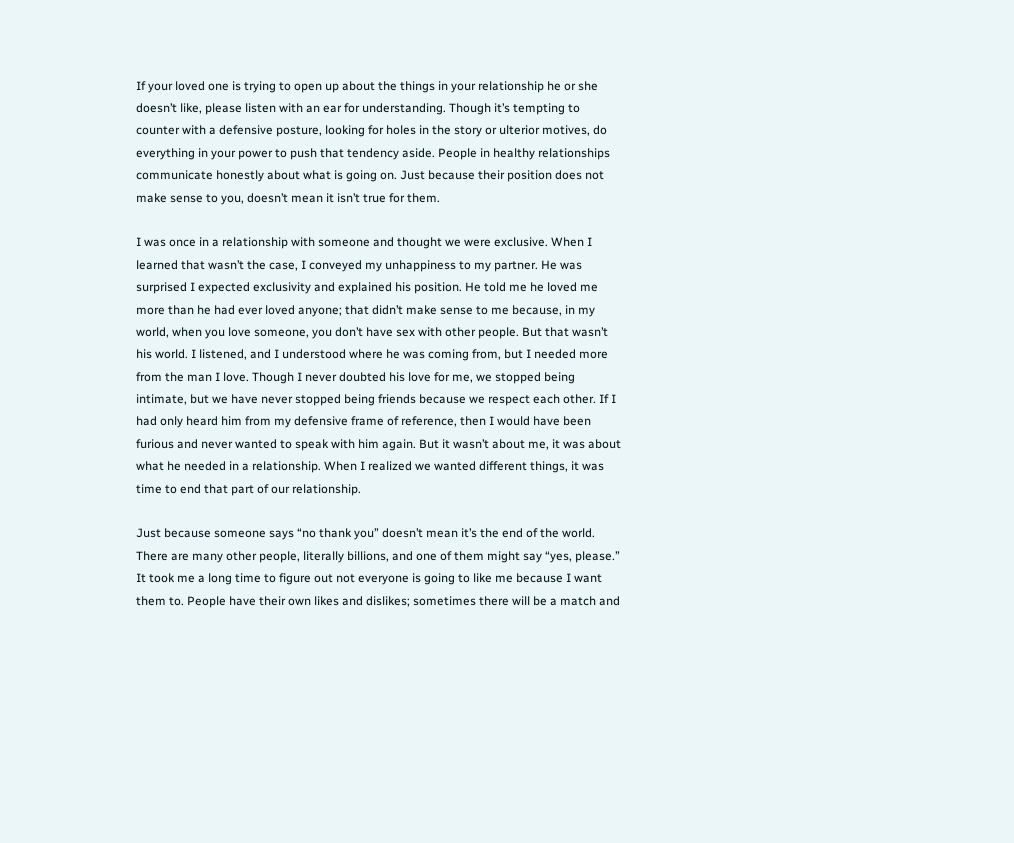If your loved one is trying to open up about the things in your relationship he or she doesn’t like, please listen with an ear for understanding. Though it’s tempting to counter with a defensive posture, looking for holes in the story or ulterior motives, do everything in your power to push that tendency aside. People in healthy relationships communicate honestly about what is going on. Just because their position does not make sense to you, doesn’t mean it isn’t true for them.

I was once in a relationship with someone and thought we were exclusive. When I learned that wasn’t the case, I conveyed my unhappiness to my partner. He was surprised I expected exclusivity and explained his position. He told me he loved me more than he had ever loved anyone; that didn’t make sense to me because, in my world, when you love someone, you don’t have sex with other people. But that wasn’t his world. I listened, and I understood where he was coming from, but I needed more from the man I love. Though I never doubted his love for me, we stopped being intimate, but we have never stopped being friends because we respect each other. If I had only heard him from my defensive frame of reference, then I would have been furious and never wanted to speak with him again. But it wasn’t about me, it was about what he needed in a relationship. When I realized we wanted different things, it was time to end that part of our relationship.

Just because someone says “no thank you” doesn’t mean it’s the end of the world. There are many other people, literally billions, and one of them might say “yes, please.” It took me a long time to figure out not everyone is going to like me because I want them to. People have their own likes and dislikes; sometimes there will be a match and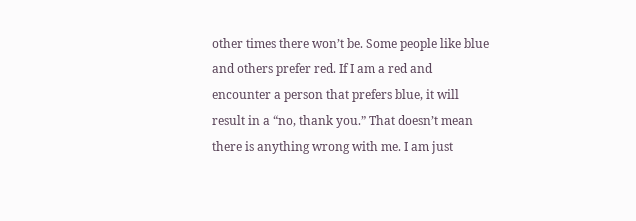other times there won’t be. Some people like blue and others prefer red. If I am a red and encounter a person that prefers blue, it will result in a “no, thank you.” That doesn’t mean there is anything wrong with me. I am just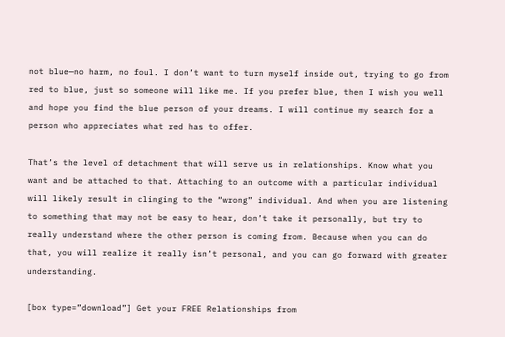not blue—no harm, no foul. I don’t want to turn myself inside out, trying to go from red to blue, just so someone will like me. If you prefer blue, then I wish you well and hope you find the blue person of your dreams. I will continue my search for a person who appreciates what red has to offer.

That’s the level of detachment that will serve us in relationships. Know what you want and be attached to that. Attaching to an outcome with a particular individual will likely result in clinging to the “wrong” individual. And when you are listening to something that may not be easy to hear, don’t take it personally, but try to really understand where the other person is coming from. Because when you can do that, you will realize it really isn’t personal, and you can go forward with greater understanding.

[box type=”download”] Get your FREE Relationships from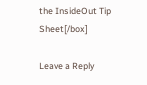the InsideOut Tip Sheet[/box]

Leave a Reply